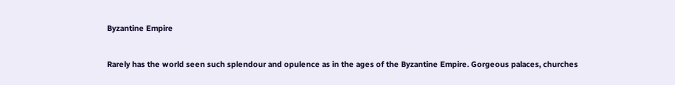Byzantine Empire

Rarely has the world seen such splendour and opulence as in the ages of the Byzantine Empire. Gorgeous palaces, churches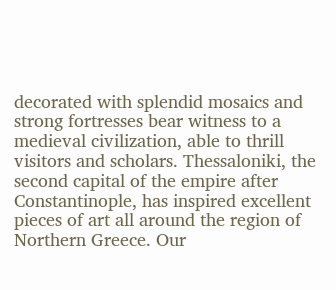decorated with splendid mosaics and strong fortresses bear witness to a medieval civilization, able to thrill visitors and scholars. Thessaloniki, the second capital of the empire after Constantinople, has inspired excellent pieces of art all around the region of Northern Greece. Our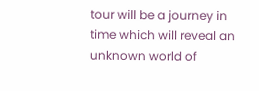tour will be a journey in time which will reveal an unknown world of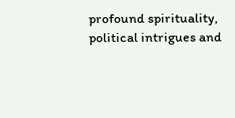profound spirituality, political intrigues and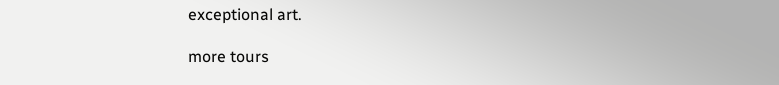exceptional art.

more tours